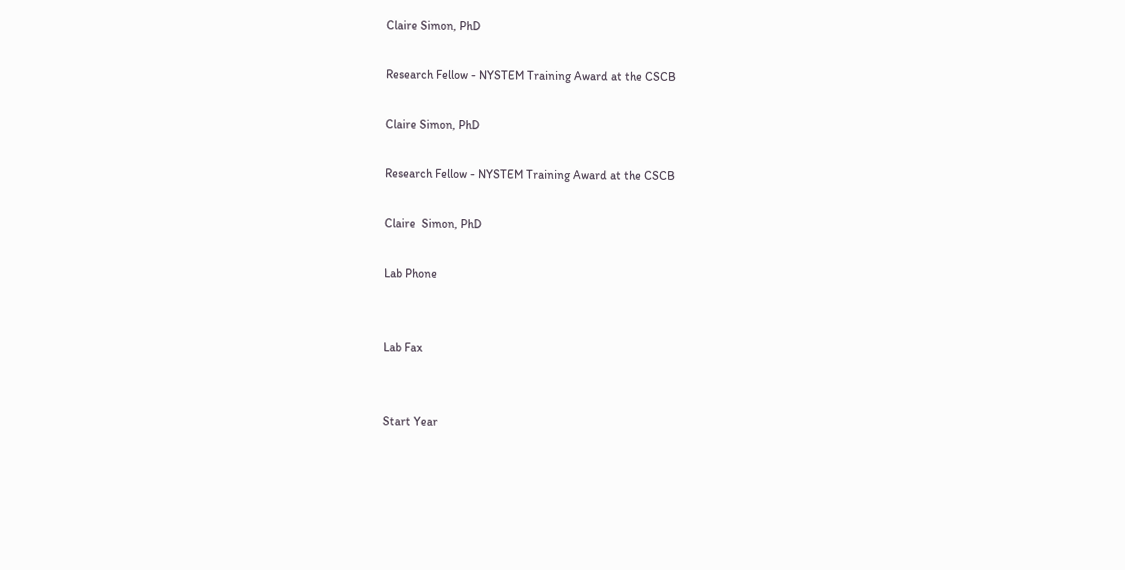Claire Simon, PhD

Research Fellow - NYSTEM Training Award at the CSCB

Claire Simon, PhD

Research Fellow - NYSTEM Training Award at the CSCB

Claire  Simon, PhD

Lab Phone


Lab Fax


Start Year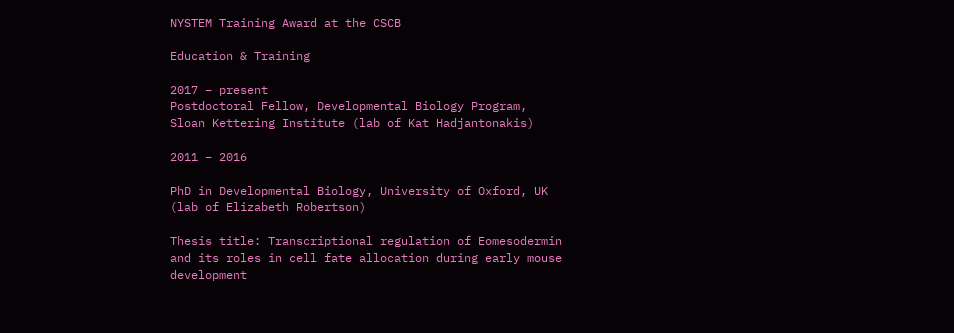NYSTEM Training Award at the CSCB

Education & Training

2017 – present
Postdoctoral Fellow, Developmental Biology Program, Sloan Kettering Institute (lab of Kat Hadjantonakis)

2011 – 2016

PhD in Developmental Biology, University of Oxford, UK (lab of Elizabeth Robertson)

Thesis title: Transcriptional regulation of Eomesodermin and its roles in cell fate allocation during early mouse development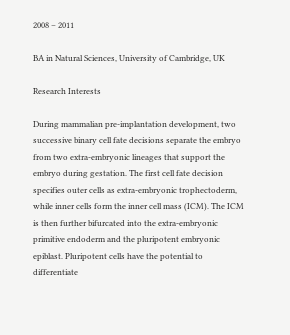2008 – 2011

BA in Natural Sciences, University of Cambridge, UK

Research Interests

During mammalian pre-implantation development, two successive binary cell fate decisions separate the embryo from two extra-embryonic lineages that support the embryo during gestation. The first cell fate decision specifies outer cells as extra-embryonic trophectoderm, while inner cells form the inner cell mass (ICM). The ICM is then further bifurcated into the extra-embryonic primitive endoderm and the pluripotent embryonic epiblast. Pluripotent cells have the potential to differentiate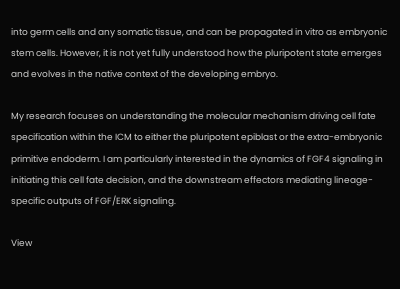into germ cells and any somatic tissue, and can be propagated in vitro as embryonic stem cells. However, it is not yet fully understood how the pluripotent state emerges and evolves in the native context of the developing embryo.

My research focuses on understanding the molecular mechanism driving cell fate specification within the ICM to either the pluripotent epiblast or the extra-embryonic primitive endoderm. I am particularly interested in the dynamics of FGF4 signaling in initiating this cell fate decision, and the downstream effectors mediating lineage-specific outputs of FGF/ERK signaling.

View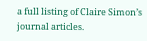a full listing of Claire Simon’s journal articles.